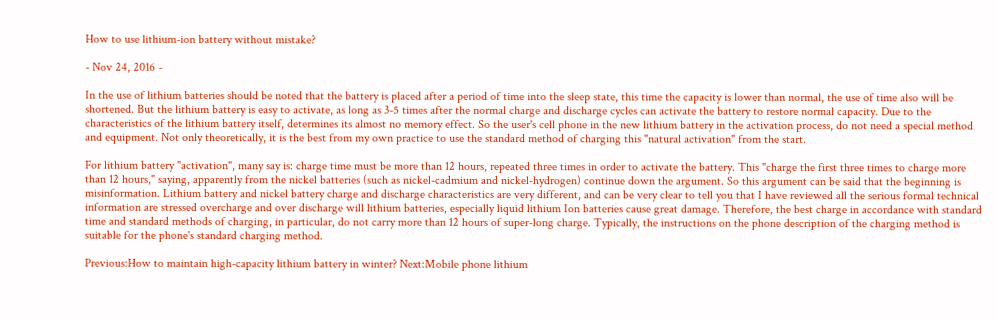How to use lithium-ion battery without mistake?

- Nov 24, 2016 -

In the use of lithium batteries should be noted that the battery is placed after a period of time into the sleep state, this time the capacity is lower than normal, the use of time also will be shortened. But the lithium battery is easy to activate, as long as 3-5 times after the normal charge and discharge cycles can activate the battery to restore normal capacity. Due to the characteristics of the lithium battery itself, determines its almost no memory effect. So the user's cell phone in the new lithium battery in the activation process, do not need a special method and equipment. Not only theoretically, it is the best from my own practice to use the standard method of charging this "natural activation" from the start.

For lithium battery "activation", many say is: charge time must be more than 12 hours, repeated three times in order to activate the battery. This "charge the first three times to charge more than 12 hours," saying, apparently from the nickel batteries (such as nickel-cadmium and nickel-hydrogen) continue down the argument. So this argument can be said that the beginning is misinformation. Lithium battery and nickel battery charge and discharge characteristics are very different, and can be very clear to tell you that I have reviewed all the serious formal technical information are stressed overcharge and over discharge will lithium batteries, especially liquid lithium Ion batteries cause great damage. Therefore, the best charge in accordance with standard time and standard methods of charging, in particular, do not carry more than 12 hours of super-long charge. Typically, the instructions on the phone description of the charging method is suitable for the phone's standard charging method.

Previous:How to maintain high-capacity lithium battery in winter? Next:Mobile phone lithium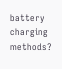battery charging methods?